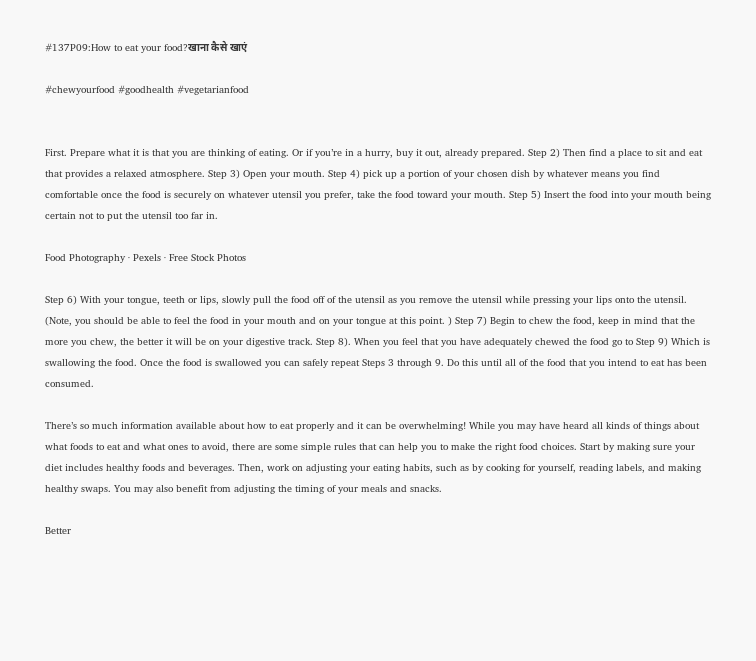#137P09:How to eat your food?खाना कैसे खाएं

#chewyourfood #goodhealth #vegetarianfood


First. Prepare what it is that you are thinking of eating. Or if you’re in a hurry, buy it out, already prepared. Step 2) Then find a place to sit and eat that provides a relaxed atmosphere. Step 3) Open your mouth. Step 4) pick up a portion of your chosen dish by whatever means you find comfortable once the food is securely on whatever utensil you prefer, take the food toward your mouth. Step 5) Insert the food into your mouth being certain not to put the utensil too far in.

Food Photography · Pexels · Free Stock Photos

Step 6) With your tongue, teeth or lips, slowly pull the food off of the utensil as you remove the utensil while pressing your lips onto the utensil. (Note, you should be able to feel the food in your mouth and on your tongue at this point. ) Step 7) Begin to chew the food, keep in mind that the more you chew, the better it will be on your digestive track. Step 8). When you feel that you have adequately chewed the food go to Step 9) Which is swallowing the food. Once the food is swallowed you can safely repeat Steps 3 through 9. Do this until all of the food that you intend to eat has been consumed.

There’s so much information available about how to eat properly and it can be overwhelming! While you may have heard all kinds of things about what foods to eat and what ones to avoid, there are some simple rules that can help you to make the right food choices. Start by making sure your diet includes healthy foods and beverages. Then, work on adjusting your eating habits, such as by cooking for yourself, reading labels, and making healthy swaps. You may also benefit from adjusting the timing of your meals and snacks.

Better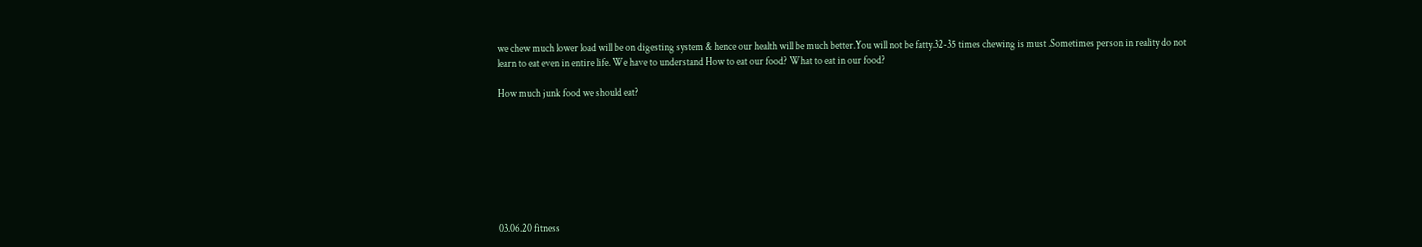we chew much lower load will be on digesting system & hence our health will be much better.You will not be fatty.32-35 times chewing is must .Sometimes person in reality do not learn to eat even in entire life. We have to understand How to eat our food? What to eat in our food?

How much junk food we should eat?








03.06.20 fitness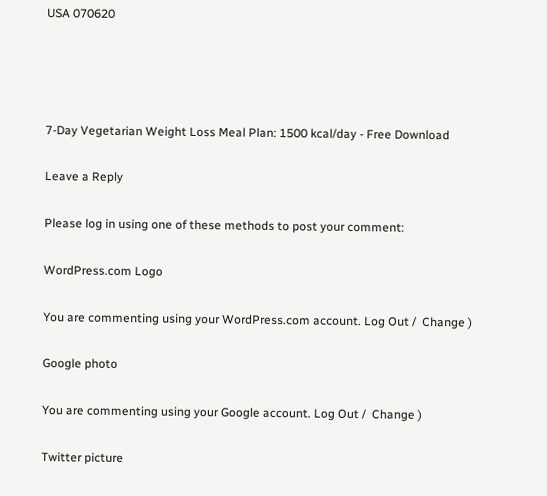USA 070620




7-Day Vegetarian Weight Loss Meal Plan: 1500 kcal/day - Free Download

Leave a Reply

Please log in using one of these methods to post your comment:

WordPress.com Logo

You are commenting using your WordPress.com account. Log Out /  Change )

Google photo

You are commenting using your Google account. Log Out /  Change )

Twitter picture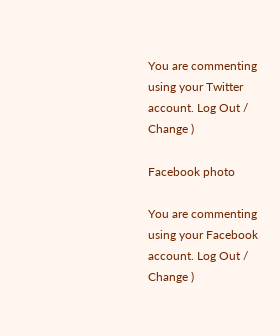You are commenting using your Twitter account. Log Out /  Change )

Facebook photo

You are commenting using your Facebook account. Log Out /  Change )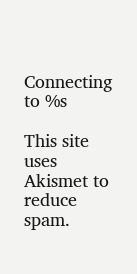Connecting to %s

This site uses Akismet to reduce spam.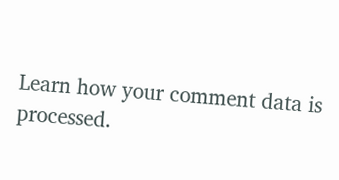Learn how your comment data is processed.